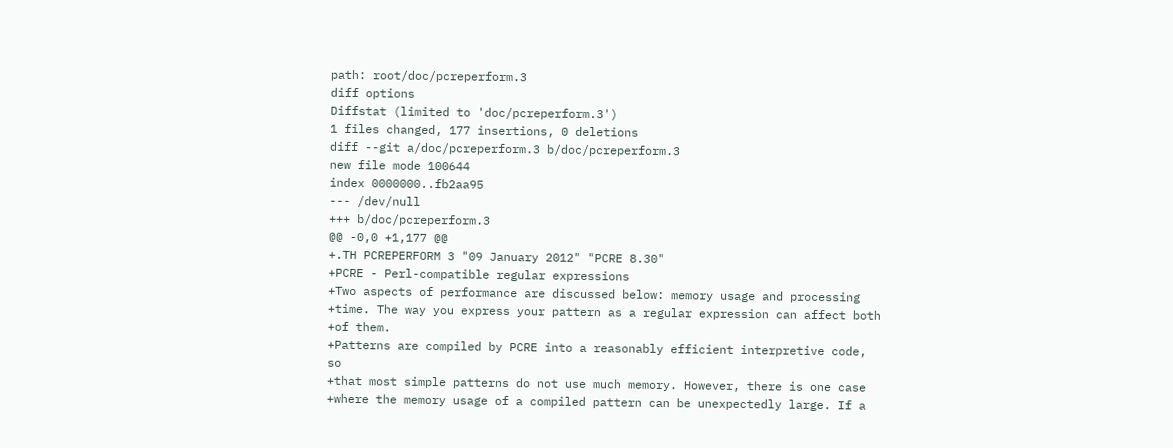path: root/doc/pcreperform.3
diff options
Diffstat (limited to 'doc/pcreperform.3')
1 files changed, 177 insertions, 0 deletions
diff --git a/doc/pcreperform.3 b/doc/pcreperform.3
new file mode 100644
index 0000000..fb2aa95
--- /dev/null
+++ b/doc/pcreperform.3
@@ -0,0 +1,177 @@
+.TH PCREPERFORM 3 "09 January 2012" "PCRE 8.30"
+PCRE - Perl-compatible regular expressions
+Two aspects of performance are discussed below: memory usage and processing
+time. The way you express your pattern as a regular expression can affect both
+of them.
+Patterns are compiled by PCRE into a reasonably efficient interpretive code, so
+that most simple patterns do not use much memory. However, there is one case
+where the memory usage of a compiled pattern can be unexpectedly large. If a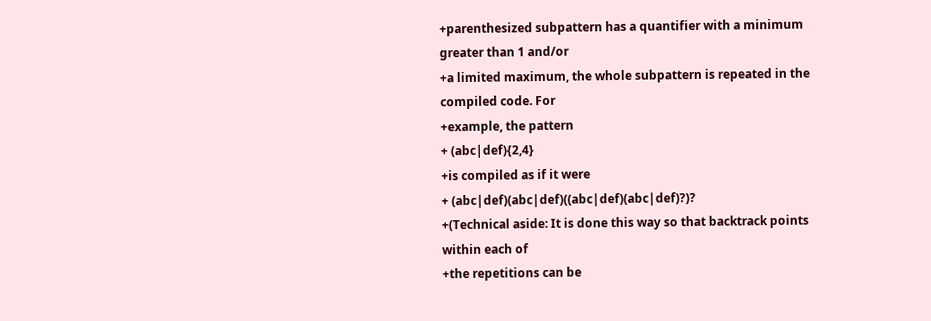+parenthesized subpattern has a quantifier with a minimum greater than 1 and/or
+a limited maximum, the whole subpattern is repeated in the compiled code. For
+example, the pattern
+ (abc|def){2,4}
+is compiled as if it were
+ (abc|def)(abc|def)((abc|def)(abc|def)?)?
+(Technical aside: It is done this way so that backtrack points within each of
+the repetitions can be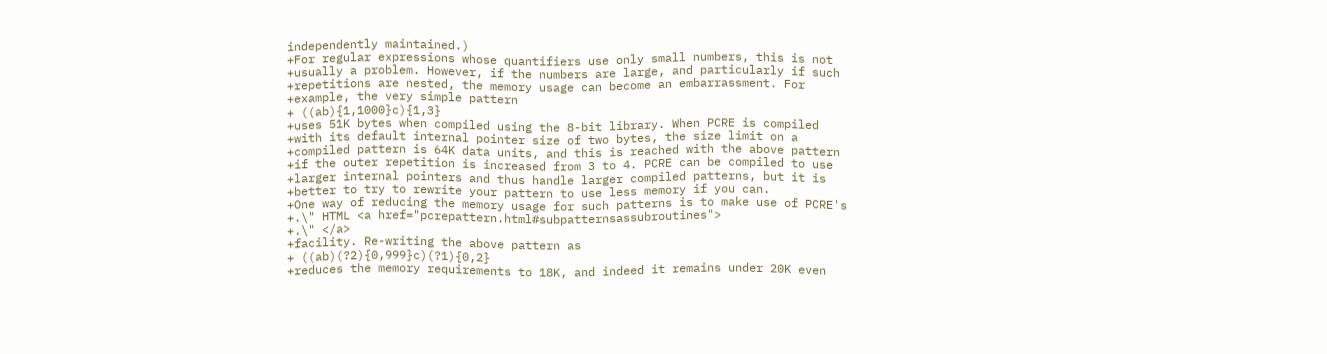independently maintained.)
+For regular expressions whose quantifiers use only small numbers, this is not
+usually a problem. However, if the numbers are large, and particularly if such
+repetitions are nested, the memory usage can become an embarrassment. For
+example, the very simple pattern
+ ((ab){1,1000}c){1,3}
+uses 51K bytes when compiled using the 8-bit library. When PCRE is compiled
+with its default internal pointer size of two bytes, the size limit on a
+compiled pattern is 64K data units, and this is reached with the above pattern
+if the outer repetition is increased from 3 to 4. PCRE can be compiled to use
+larger internal pointers and thus handle larger compiled patterns, but it is
+better to try to rewrite your pattern to use less memory if you can.
+One way of reducing the memory usage for such patterns is to make use of PCRE's
+.\" HTML <a href="pcrepattern.html#subpatternsassubroutines">
+.\" </a>
+facility. Re-writing the above pattern as
+ ((ab)(?2){0,999}c)(?1){0,2}
+reduces the memory requirements to 18K, and indeed it remains under 20K even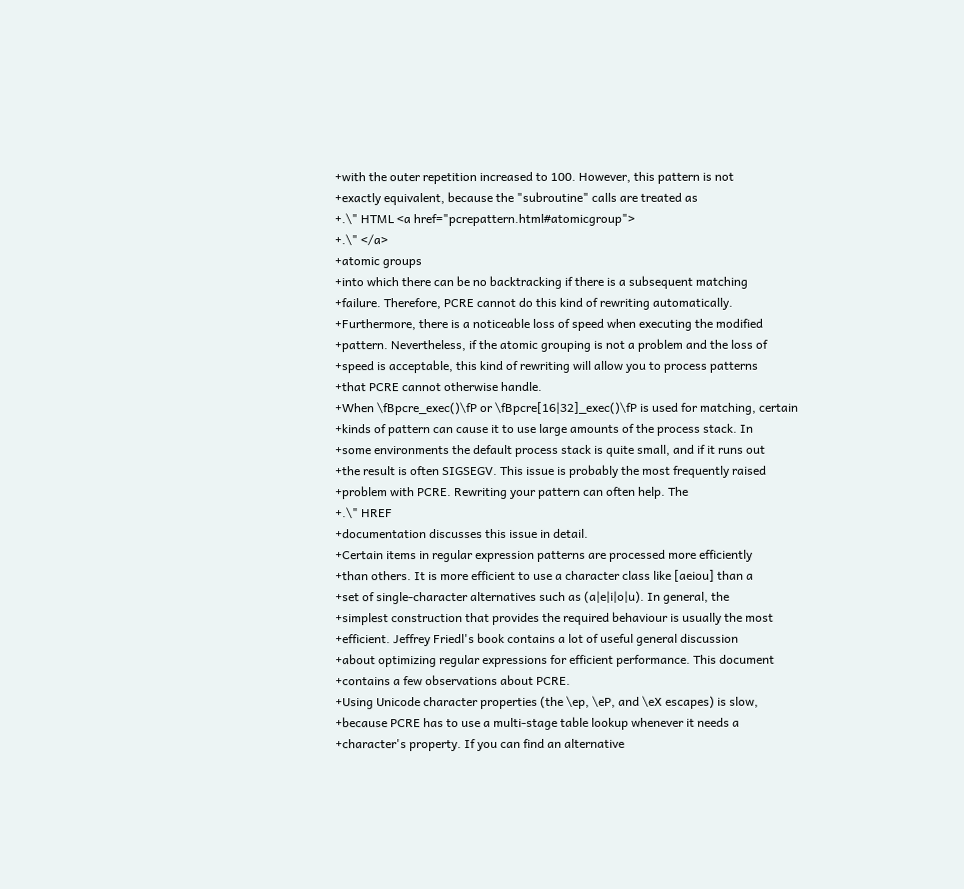+with the outer repetition increased to 100. However, this pattern is not
+exactly equivalent, because the "subroutine" calls are treated as
+.\" HTML <a href="pcrepattern.html#atomicgroup">
+.\" </a>
+atomic groups
+into which there can be no backtracking if there is a subsequent matching
+failure. Therefore, PCRE cannot do this kind of rewriting automatically.
+Furthermore, there is a noticeable loss of speed when executing the modified
+pattern. Nevertheless, if the atomic grouping is not a problem and the loss of
+speed is acceptable, this kind of rewriting will allow you to process patterns
+that PCRE cannot otherwise handle.
+When \fBpcre_exec()\fP or \fBpcre[16|32]_exec()\fP is used for matching, certain
+kinds of pattern can cause it to use large amounts of the process stack. In
+some environments the default process stack is quite small, and if it runs out
+the result is often SIGSEGV. This issue is probably the most frequently raised
+problem with PCRE. Rewriting your pattern can often help. The
+.\" HREF
+documentation discusses this issue in detail.
+Certain items in regular expression patterns are processed more efficiently
+than others. It is more efficient to use a character class like [aeiou] than a
+set of single-character alternatives such as (a|e|i|o|u). In general, the
+simplest construction that provides the required behaviour is usually the most
+efficient. Jeffrey Friedl's book contains a lot of useful general discussion
+about optimizing regular expressions for efficient performance. This document
+contains a few observations about PCRE.
+Using Unicode character properties (the \ep, \eP, and \eX escapes) is slow,
+because PCRE has to use a multi-stage table lookup whenever it needs a
+character's property. If you can find an alternative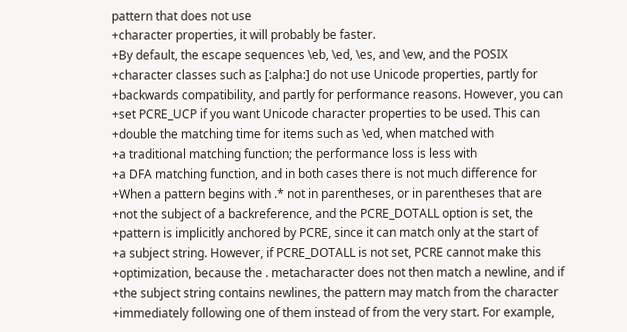pattern that does not use
+character properties, it will probably be faster.
+By default, the escape sequences \eb, \ed, \es, and \ew, and the POSIX
+character classes such as [:alpha:] do not use Unicode properties, partly for
+backwards compatibility, and partly for performance reasons. However, you can
+set PCRE_UCP if you want Unicode character properties to be used. This can
+double the matching time for items such as \ed, when matched with
+a traditional matching function; the performance loss is less with
+a DFA matching function, and in both cases there is not much difference for
+When a pattern begins with .* not in parentheses, or in parentheses that are
+not the subject of a backreference, and the PCRE_DOTALL option is set, the
+pattern is implicitly anchored by PCRE, since it can match only at the start of
+a subject string. However, if PCRE_DOTALL is not set, PCRE cannot make this
+optimization, because the . metacharacter does not then match a newline, and if
+the subject string contains newlines, the pattern may match from the character
+immediately following one of them instead of from the very start. For example,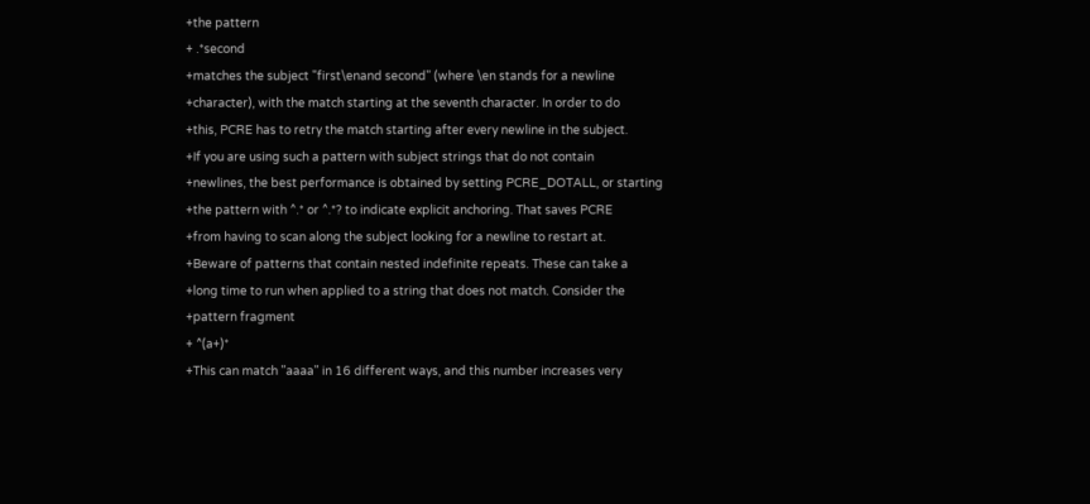+the pattern
+ .*second
+matches the subject "first\enand second" (where \en stands for a newline
+character), with the match starting at the seventh character. In order to do
+this, PCRE has to retry the match starting after every newline in the subject.
+If you are using such a pattern with subject strings that do not contain
+newlines, the best performance is obtained by setting PCRE_DOTALL, or starting
+the pattern with ^.* or ^.*? to indicate explicit anchoring. That saves PCRE
+from having to scan along the subject looking for a newline to restart at.
+Beware of patterns that contain nested indefinite repeats. These can take a
+long time to run when applied to a string that does not match. Consider the
+pattern fragment
+ ^(a+)*
+This can match "aaaa" in 16 different ways, and this number increases very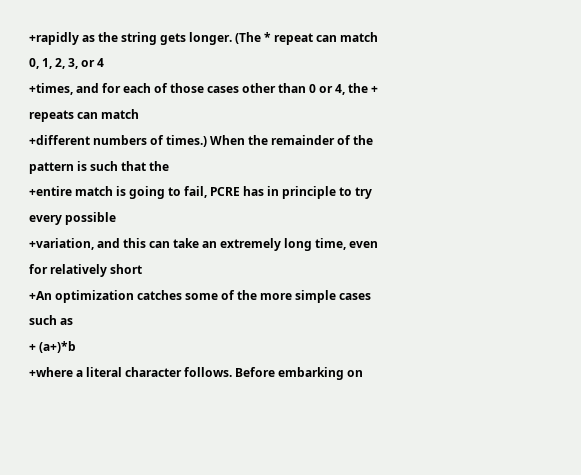+rapidly as the string gets longer. (The * repeat can match 0, 1, 2, 3, or 4
+times, and for each of those cases other than 0 or 4, the + repeats can match
+different numbers of times.) When the remainder of the pattern is such that the
+entire match is going to fail, PCRE has in principle to try every possible
+variation, and this can take an extremely long time, even for relatively short
+An optimization catches some of the more simple cases such as
+ (a+)*b
+where a literal character follows. Before embarking on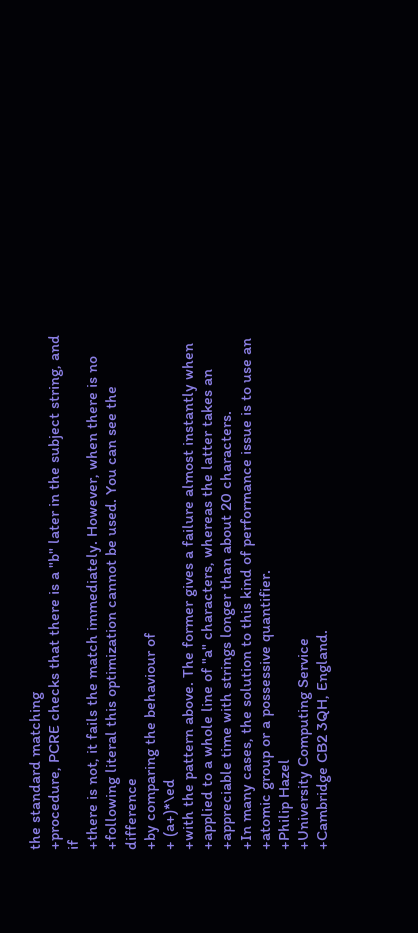the standard matching
+procedure, PCRE checks that there is a "b" later in the subject string, and if
+there is not, it fails the match immediately. However, when there is no
+following literal this optimization cannot be used. You can see the difference
+by comparing the behaviour of
+ (a+)*\ed
+with the pattern above. The former gives a failure almost instantly when
+applied to a whole line of "a" characters, whereas the latter takes an
+appreciable time with strings longer than about 20 characters.
+In many cases, the solution to this kind of performance issue is to use an
+atomic group or a possessive quantifier.
+Philip Hazel
+University Computing Service
+Cambridge CB2 3QH, England.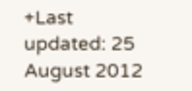+Last updated: 25 August 2012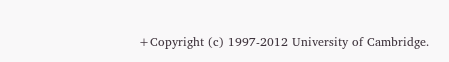+Copyright (c) 1997-2012 University of Cambridge.